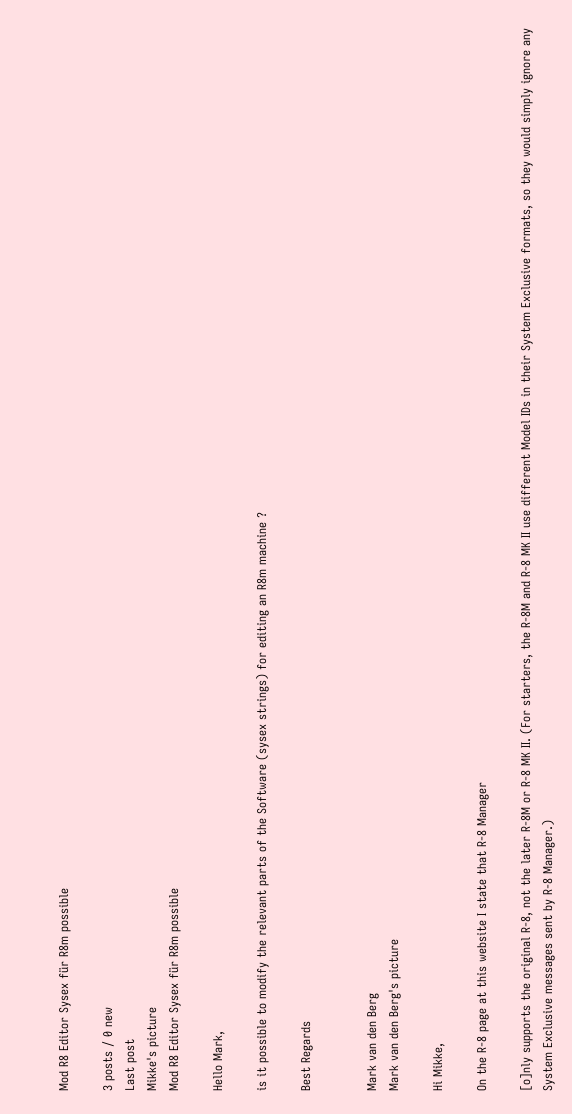Mod R8 Editor Sysex für R8m possible

3 posts / 0 new
Last post
Mikke's picture
Mod R8 Editor Sysex für R8m possible

Hello Mark,

is it possible to modify the relevant parts of the Software (sysex strings) for editing an R8m machine ?

Best Regards


Mark van den Berg
Mark van den Berg's picture

Hi Mikke,

On the R-8 page at this website I state that R-8 Manager

[o]nly supports the original R-8, not the later R-8M or R-8 MK II. (For starters, the R-8M and R-8 MK II use different Model IDs in their System Exclusive formats, so they would simply ignore any System Exclusive messages sent by R-8 Manager.)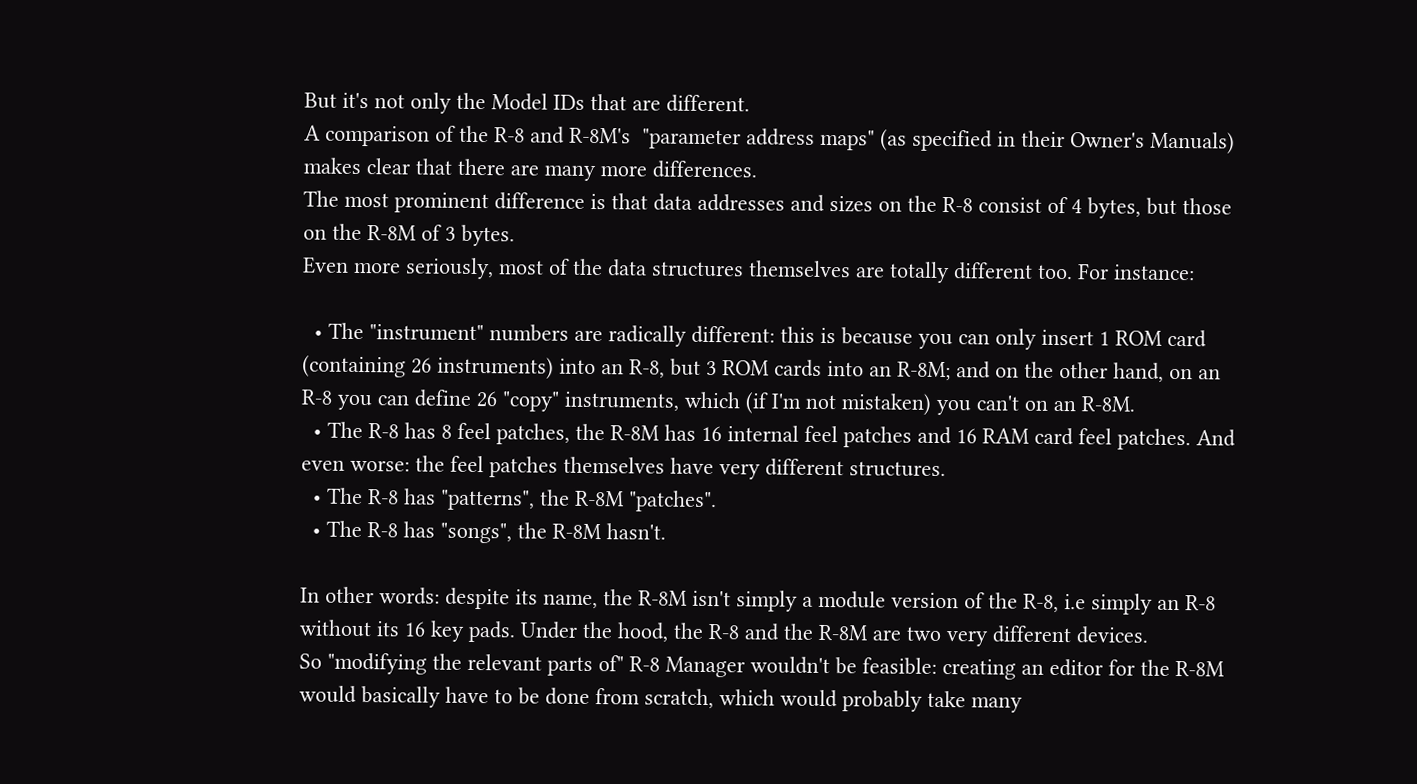But it's not only the Model IDs that are different.
A comparison of the R-8 and R-8M's  "parameter address maps" (as specified in their Owner's Manuals) makes clear that there are many more differences.
The most prominent difference is that data addresses and sizes on the R-8 consist of 4 bytes, but those on the R-8M of 3 bytes.
Even more seriously, most of the data structures themselves are totally different too. For instance:

  • The "instrument" numbers are radically different: this is because you can only insert 1 ROM card (containing 26 instruments) into an R-8, but 3 ROM cards into an R-8M; and on the other hand, on an R-8 you can define 26 "copy" instruments, which (if I'm not mistaken) you can't on an R-8M.
  • The R-8 has 8 feel patches, the R-8M has 16 internal feel patches and 16 RAM card feel patches. And even worse: the feel patches themselves have very different structures.
  • The R-8 has "patterns", the R-8M "patches".
  • The R-8 has "songs", the R-8M hasn't.

In other words: despite its name, the R-8M isn't simply a module version of the R-8, i.e simply an R-8 without its 16 key pads. Under the hood, the R-8 and the R-8M are two very different devices.
So "modifying the relevant parts of" R-8 Manager wouldn't be feasible: creating an editor for the R-8M would basically have to be done from scratch, which would probably take many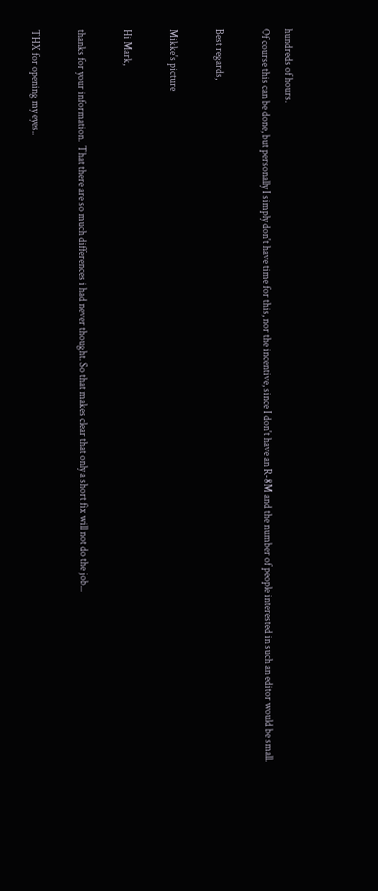hundreds of hours.
Of course this can be done, but personally I simply don't have time for this, nor the incentive, since I don't have an R-8M and the number of people interested in such an editor would be small.

Best regards,

Mikke's picture

Hi Mark,

thanks for your information.  That there are so much differences i had never thought. So that makes clear that only a short fix will not do the job...

THX for opening my eyes..